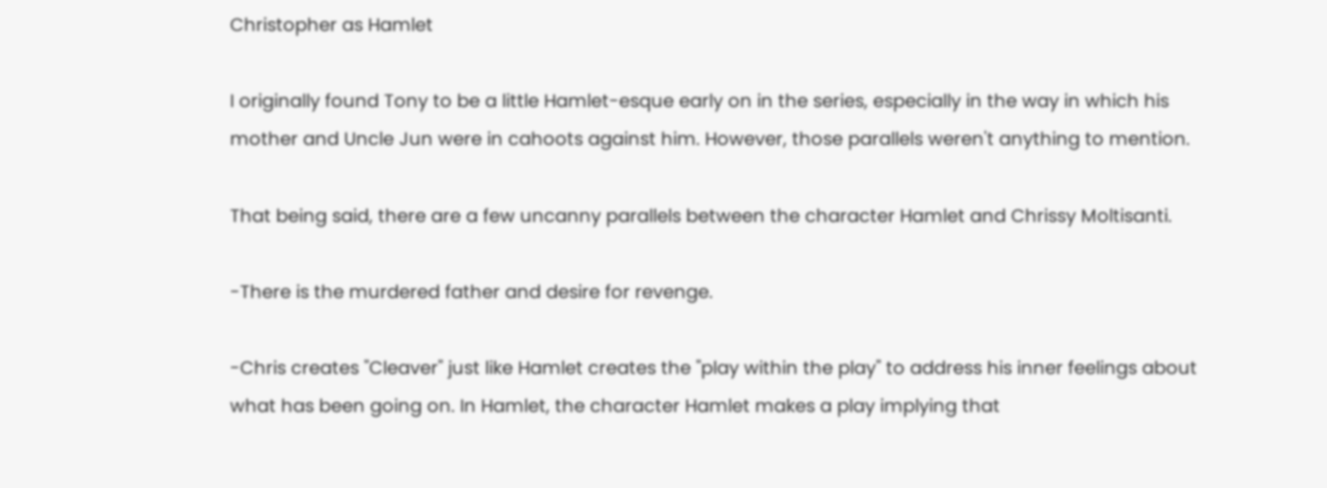Christopher as Hamlet

I originally found Tony to be a little Hamlet-esque early on in the series, especially in the way in which his mother and Uncle Jun were in cahoots against him. However, those parallels weren't anything to mention.

That being said, there are a few uncanny parallels between the character Hamlet and Chrissy Moltisanti.

-There is the murdered father and desire for revenge.

-Chris creates "Cleaver" just like Hamlet creates the "play within the play" to address his inner feelings about what has been going on. In Hamlet, the character Hamlet makes a play implying that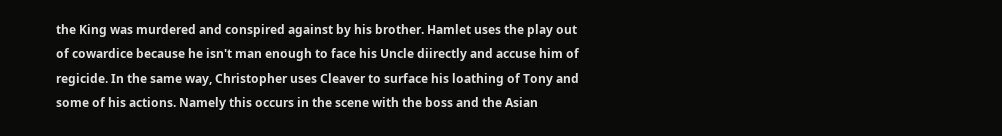the King was murdered and conspired against by his brother. Hamlet uses the play out of cowardice because he isn't man enough to face his Uncle diirectly and accuse him of regicide. In the same way, Christopher uses Cleaver to surface his loathing of Tony and some of his actions. Namely this occurs in the scene with the boss and the Asian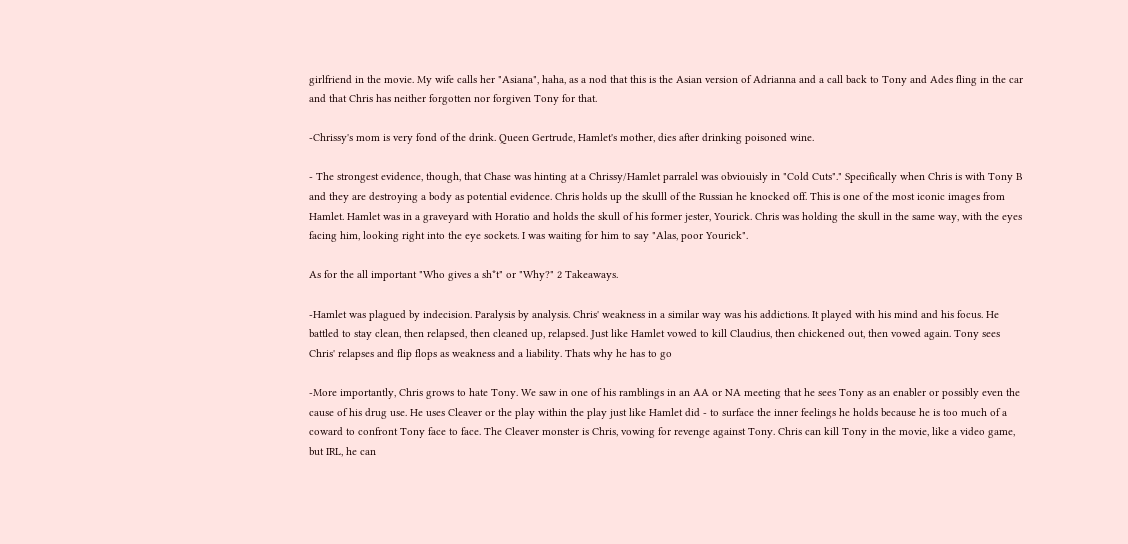girlfriend in the movie. My wife calls her "Asiana", haha, as a nod that this is the Asian version of Adrianna and a call back to Tony and Ades fling in the car and that Chris has neither forgotten nor forgiven Tony for that.

-Chrissy's mom is very fond of the drink. Queen Gertrude, Hamlet's mother, dies after drinking poisoned wine.

- The strongest evidence, though, that Chase was hinting at a Chrissy/Hamlet parralel was obviouisly in "Cold Cuts"." Specifically when Chris is with Tony B and they are destroying a body as potential evidence. Chris holds up the skulll of the Russian he knocked off. This is one of the most iconic images from Hamlet. Hamlet was in a graveyard with Horatio and holds the skull of his former jester, Yourick. Chris was holding the skull in the same way, with the eyes facing him, looking right into the eye sockets. I was waiting for him to say "Alas, poor Yourick".

As for the all important "Who gives a sh*t" or "Why?" 2 Takeaways.

-Hamlet was plagued by indecision. Paralysis by analysis. Chris' weakness in a similar way was his addictions. It played with his mind and his focus. He battled to stay clean, then relapsed, then cleaned up, relapsed. Just like Hamlet vowed to kill Claudius, then chickened out, then vowed again. Tony sees Chris' relapses and flip flops as weakness and a liability. Thats why he has to go

-More importantly, Chris grows to hate Tony. We saw in one of his ramblings in an AA or NA meeting that he sees Tony as an enabler or possibly even the cause of his drug use. He uses Cleaver or the play within the play just like Hamlet did - to surface the inner feelings he holds because he is too much of a coward to confront Tony face to face. The Cleaver monster is Chris, vowing for revenge against Tony. Chris can kill Tony in the movie, like a video game, but IRL, he can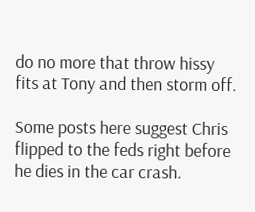do no more that throw hissy fits at Tony and then storm off.

Some posts here suggest Chris flipped to the feds right before he dies in the car crash.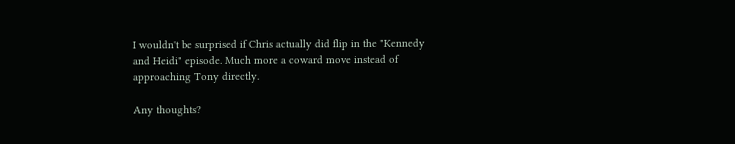I wouldn't be surprised if Chris actually did flip in the "Kennedy and Heidi" episode. Much more a coward move instead of approaching Tony directly.

Any thoughts?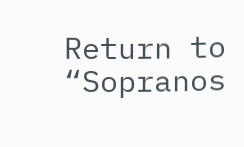Return to “Sopranos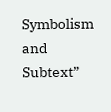Symbolism and Subtext”